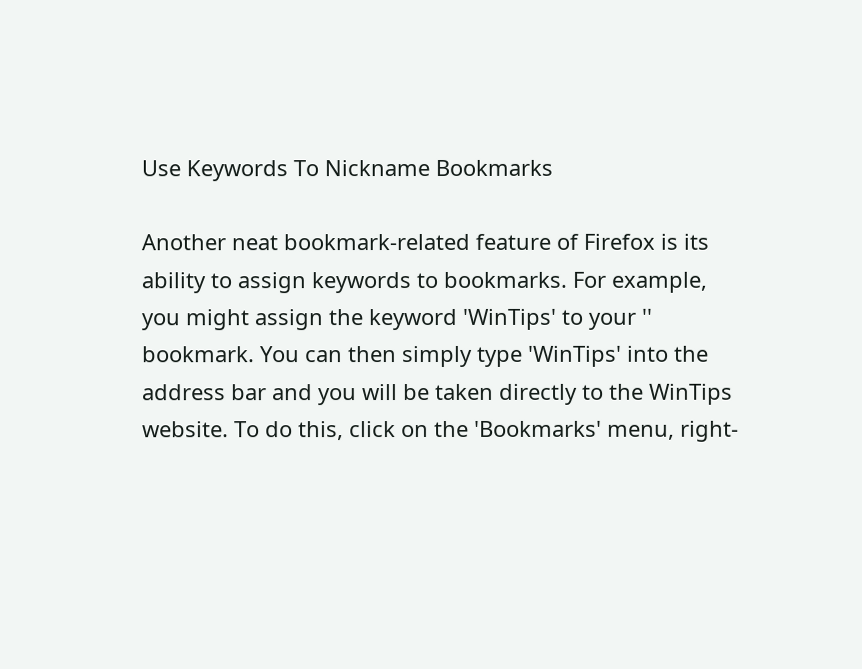Use Keywords To Nickname Bookmarks

Another neat bookmark-related feature of Firefox is its ability to assign keywords to bookmarks. For example, you might assign the keyword 'WinTips' to your '' bookmark. You can then simply type 'WinTips' into the address bar and you will be taken directly to the WinTips website. To do this, click on the 'Bookmarks' menu, right-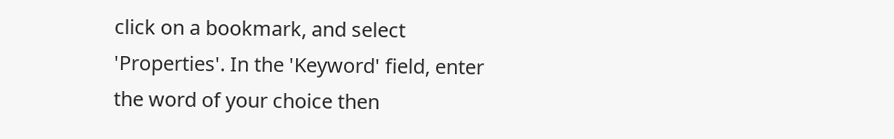click on a bookmark, and select 'Properties'. In the 'Keyword' field, enter the word of your choice then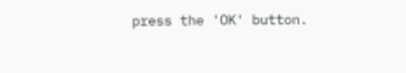press the 'OK' button.